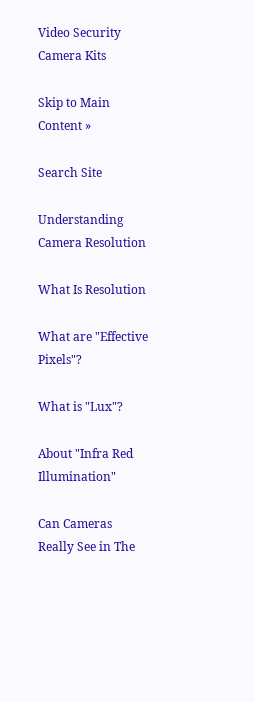Video Security Camera Kits

Skip to Main Content »

Search Site

Understanding Camera Resolution

What Is Resolution

What are "Effective Pixels"?

What is "Lux"?

About "Infra Red Illumination"

Can Cameras Really See in The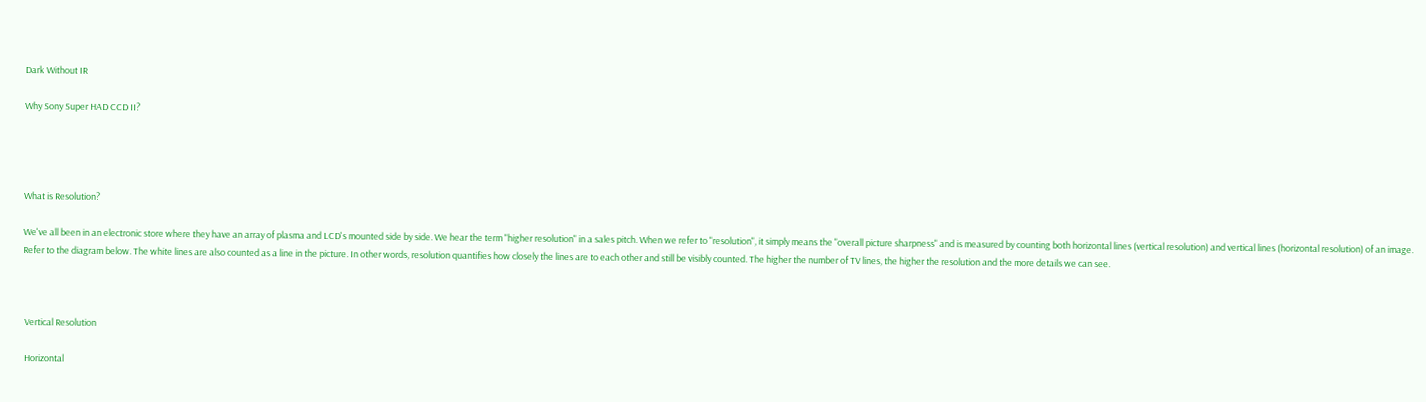Dark Without IR

Why Sony Super HAD CCD II?




What is Resolution?

We've all been in an electronic store where they have an array of plasma and LCD's mounted side by side. We hear the term "higher resolution" in a sales pitch. When we refer to "resolution", it simply means the "overall picture sharpness" and is measured by counting both horizontal lines (vertical resolution) and vertical lines (horizontal resolution) of an image. Refer to the diagram below. The white lines are also counted as a line in the picture. In other words, resolution quantifies how closely the lines are to each other and still be visibly counted. The higher the number of TV lines, the higher the resolution and the more details we can see.



 Vertical Resolution

 Horizontal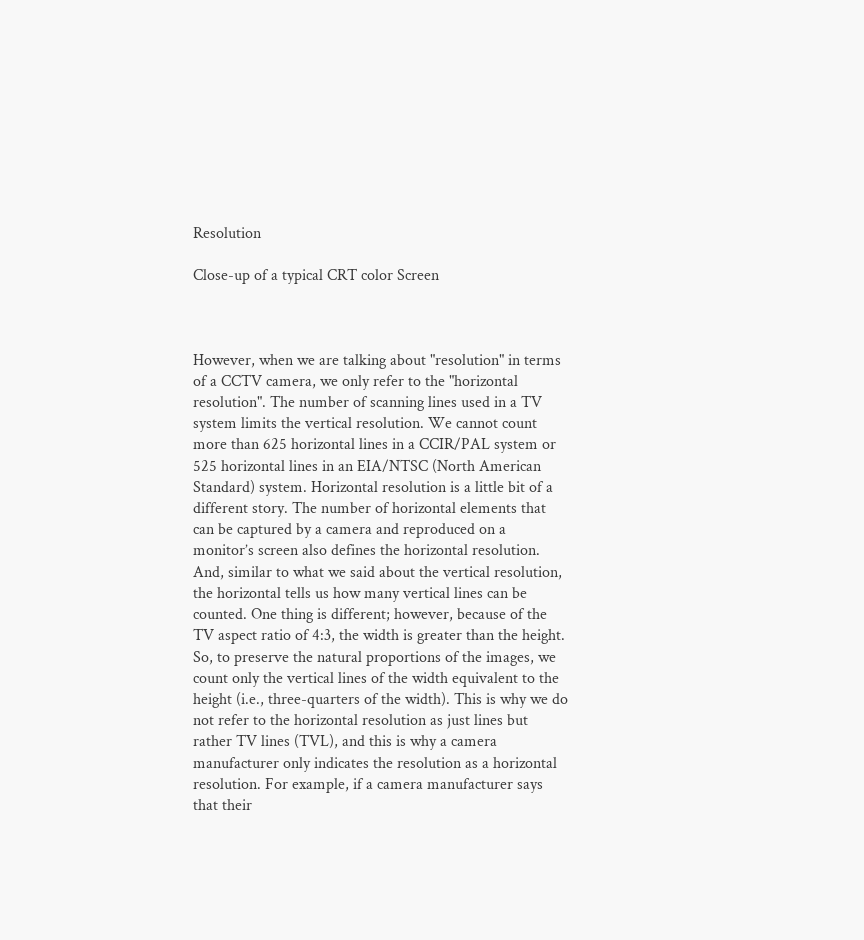Resolution

Close-up of a typical CRT color Screen



However, when we are talking about "resolution" in terms of a CCTV camera, we only refer to the "horizontal resolution". The number of scanning lines used in a TV system limits the vertical resolution. We cannot count more than 625 horizontal lines in a CCIR/PAL system or 525 horizontal lines in an EIA/NTSC (North American Standard) system. Horizontal resolution is a little bit of a different story. The number of horizontal elements that can be captured by a camera and reproduced on a monitor’s screen also defines the horizontal resolution. And, similar to what we said about the vertical resolution, the horizontal tells us how many vertical lines can be counted. One thing is different; however, because of the TV aspect ratio of 4:3, the width is greater than the height. So, to preserve the natural proportions of the images, we count only the vertical lines of the width equivalent to the height (i.e., three-quarters of the width). This is why we do not refer to the horizontal resolution as just lines but rather TV lines (TVL), and this is why a camera manufacturer only indicates the resolution as a horizontal resolution. For example, if a camera manufacturer says that their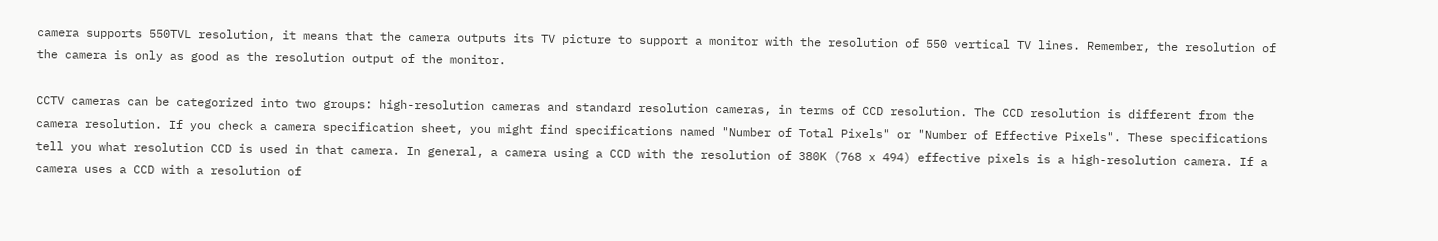camera supports 550TVL resolution, it means that the camera outputs its TV picture to support a monitor with the resolution of 550 vertical TV lines. Remember, the resolution of the camera is only as good as the resolution output of the monitor.

CCTV cameras can be categorized into two groups: high-resolution cameras and standard resolution cameras, in terms of CCD resolution. The CCD resolution is different from the camera resolution. If you check a camera specification sheet, you might find specifications named "Number of Total Pixels" or "Number of Effective Pixels". These specifications tell you what resolution CCD is used in that camera. In general, a camera using a CCD with the resolution of 380K (768 x 494) effective pixels is a high-resolution camera. If a camera uses a CCD with a resolution of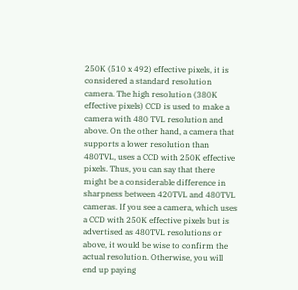250K (510 x 492) effective pixels, it is considered a standard resolution camera. The high resolution (380K effective pixels) CCD is used to make a camera with 480 TVL resolution and above. On the other hand, a camera that supports a lower resolution than 480TVL, uses a CCD with 250K effective pixels. Thus, you can say that there might be a considerable difference in sharpness between 420TVL and 480TVL cameras. If you see a camera, which uses a CCD with 250K effective pixels but is advertised as 480TVL resolutions or above, it would be wise to confirm the actual resolution. Otherwise, you will end up paying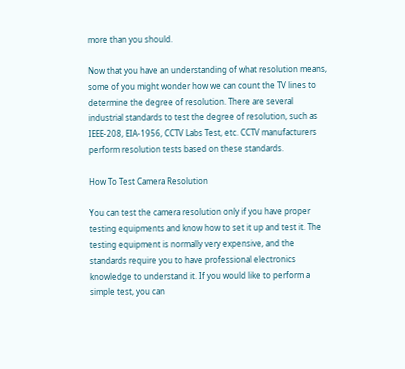more than you should.

Now that you have an understanding of what resolution means, some of you might wonder how we can count the TV lines to determine the degree of resolution. There are several industrial standards to test the degree of resolution, such as IEEE-208, EIA-1956, CCTV Labs Test, etc. CCTV manufacturers perform resolution tests based on these standards.

How To Test Camera Resolution

You can test the camera resolution only if you have proper testing equipments and know how to set it up and test it. The testing equipment is normally very expensive, and the standards require you to have professional electronics knowledge to understand it. If you would like to perform a simple test, you can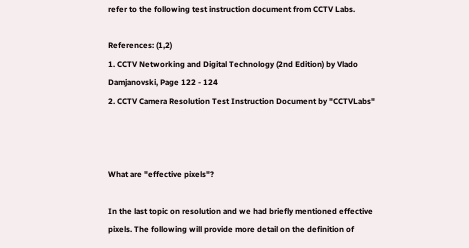refer to the following test instruction document from CCTV Labs.

References: (1,2)
1. CCTV Networking and Digital Technology (2nd Edition) by Vlado Damjanovski, Page 122 - 124
2. CCTV Camera Resolution Test Instruction Document by "CCTVLabs"



What are "effective pixels"?

In the last topic on resolution and we had briefly mentioned effective pixels. The following will provide more detail on the definition of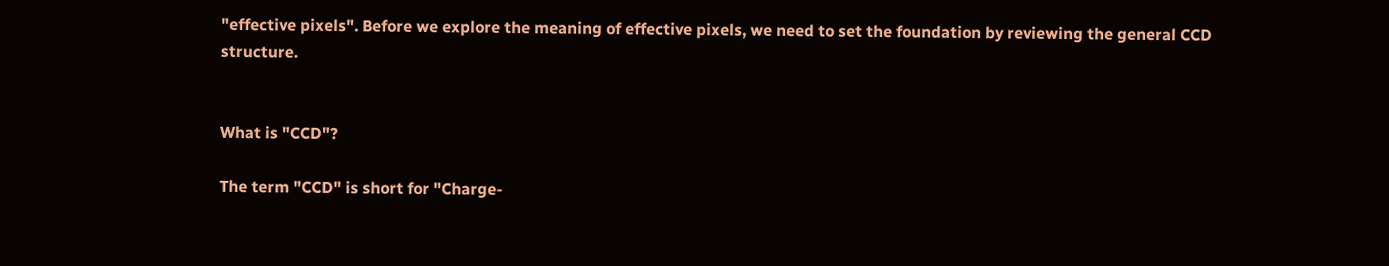"effective pixels". Before we explore the meaning of effective pixels, we need to set the foundation by reviewing the general CCD structure.


What is "CCD"?

The term "CCD" is short for "Charge-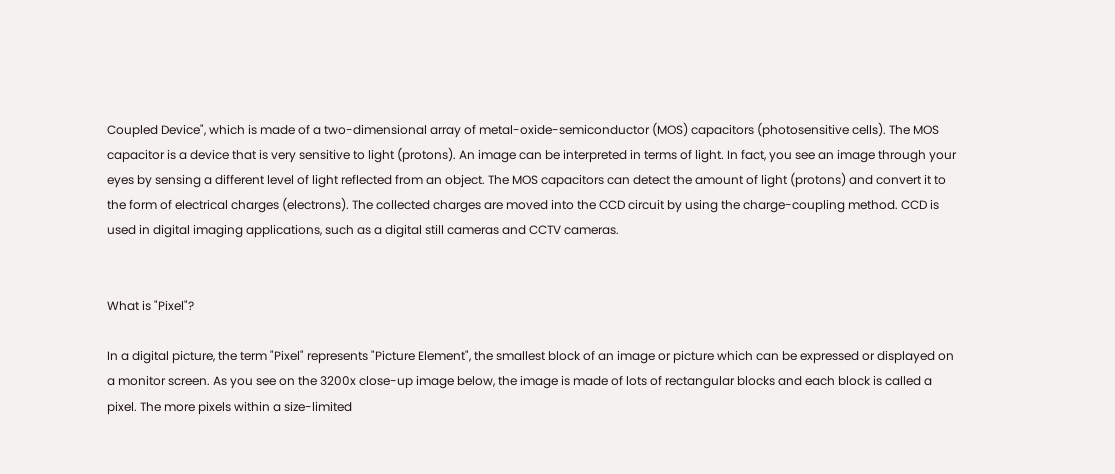Coupled Device", which is made of a two-dimensional array of metal-oxide-semiconductor (MOS) capacitors (photosensitive cells). The MOS capacitor is a device that is very sensitive to light (protons). An image can be interpreted in terms of light. In fact, you see an image through your eyes by sensing a different level of light reflected from an object. The MOS capacitors can detect the amount of light (protons) and convert it to the form of electrical charges (electrons). The collected charges are moved into the CCD circuit by using the charge-coupling method. CCD is used in digital imaging applications, such as a digital still cameras and CCTV cameras.


What is "Pixel"?

In a digital picture, the term "Pixel" represents "Picture Element", the smallest block of an image or picture which can be expressed or displayed on a monitor screen. As you see on the 3200x close-up image below, the image is made of lots of rectangular blocks and each block is called a pixel. The more pixels within a size-limited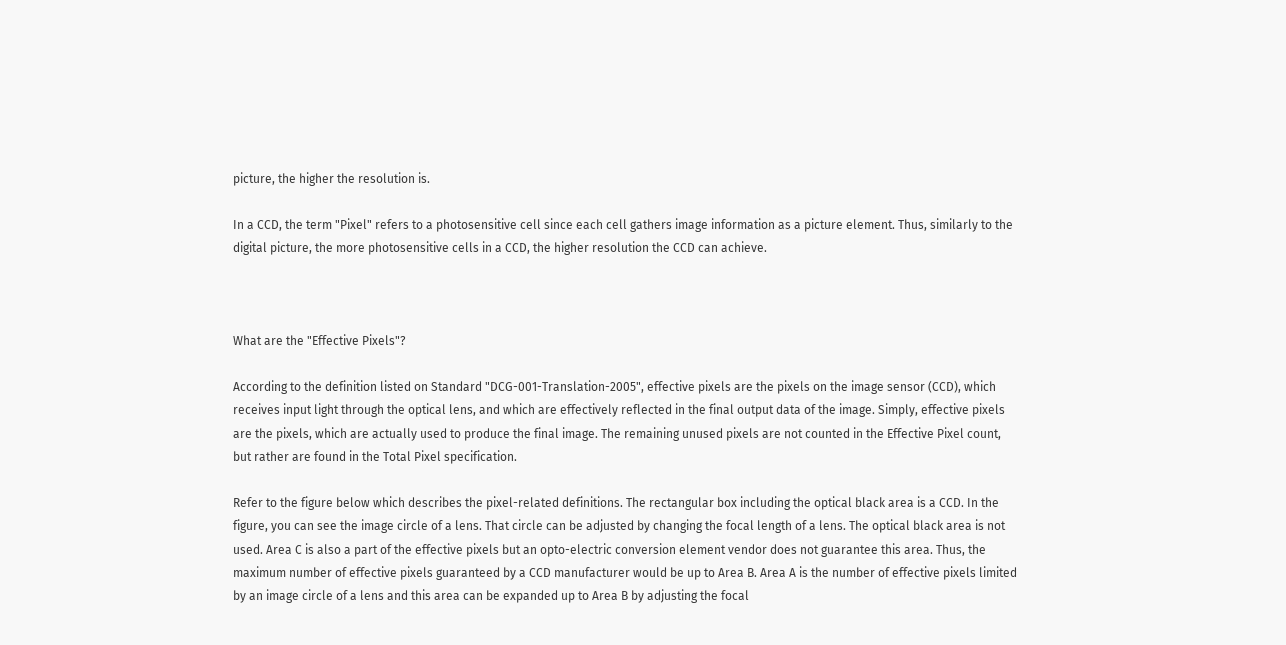picture, the higher the resolution is.

In a CCD, the term "Pixel" refers to a photosensitive cell since each cell gathers image information as a picture element. Thus, similarly to the digital picture, the more photosensitive cells in a CCD, the higher resolution the CCD can achieve.



What are the "Effective Pixels"?

According to the definition listed on Standard "DCG-001-Translation-2005", effective pixels are the pixels on the image sensor (CCD), which receives input light through the optical lens, and which are effectively reflected in the final output data of the image. Simply, effective pixels are the pixels, which are actually used to produce the final image. The remaining unused pixels are not counted in the Effective Pixel count, but rather are found in the Total Pixel specification.

Refer to the figure below which describes the pixel-related definitions. The rectangular box including the optical black area is a CCD. In the figure, you can see the image circle of a lens. That circle can be adjusted by changing the focal length of a lens. The optical black area is not used. Area C is also a part of the effective pixels but an opto-electric conversion element vendor does not guarantee this area. Thus, the maximum number of effective pixels guaranteed by a CCD manufacturer would be up to Area B. Area A is the number of effective pixels limited by an image circle of a lens and this area can be expanded up to Area B by adjusting the focal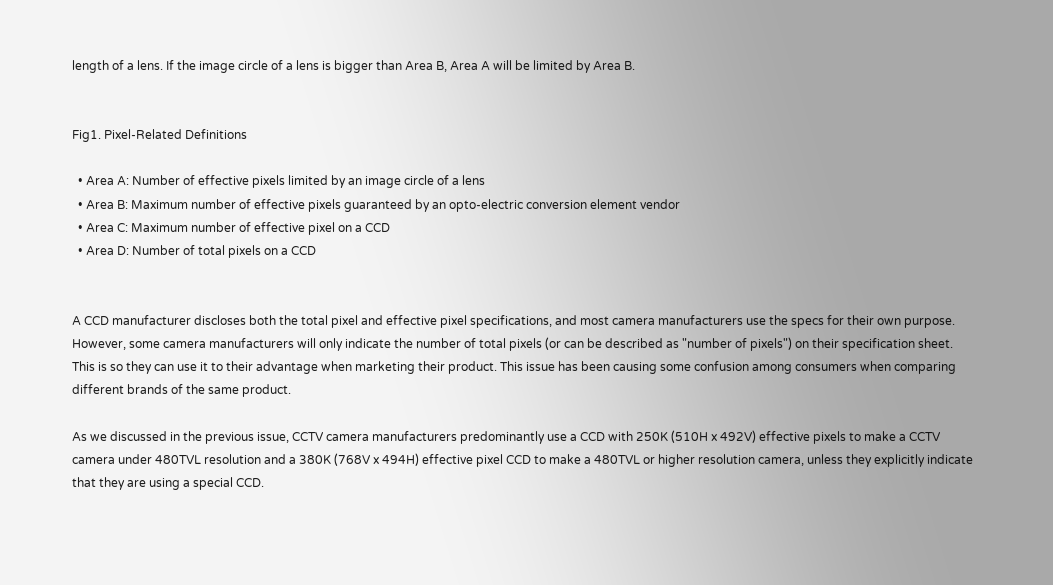length of a lens. If the image circle of a lens is bigger than Area B, Area A will be limited by Area B.


Fig1. Pixel-Related Definitions

  • Area A: Number of effective pixels limited by an image circle of a lens
  • Area B: Maximum number of effective pixels guaranteed by an opto-electric conversion element vendor
  • Area C: Maximum number of effective pixel on a CCD
  • Area D: Number of total pixels on a CCD


A CCD manufacturer discloses both the total pixel and effective pixel specifications, and most camera manufacturers use the specs for their own purpose. However, some camera manufacturers will only indicate the number of total pixels (or can be described as "number of pixels") on their specification sheet. This is so they can use it to their advantage when marketing their product. This issue has been causing some confusion among consumers when comparing different brands of the same product.

As we discussed in the previous issue, CCTV camera manufacturers predominantly use a CCD with 250K (510H x 492V) effective pixels to make a CCTV camera under 480TVL resolution and a 380K (768V x 494H) effective pixel CCD to make a 480TVL or higher resolution camera, unless they explicitly indicate that they are using a special CCD.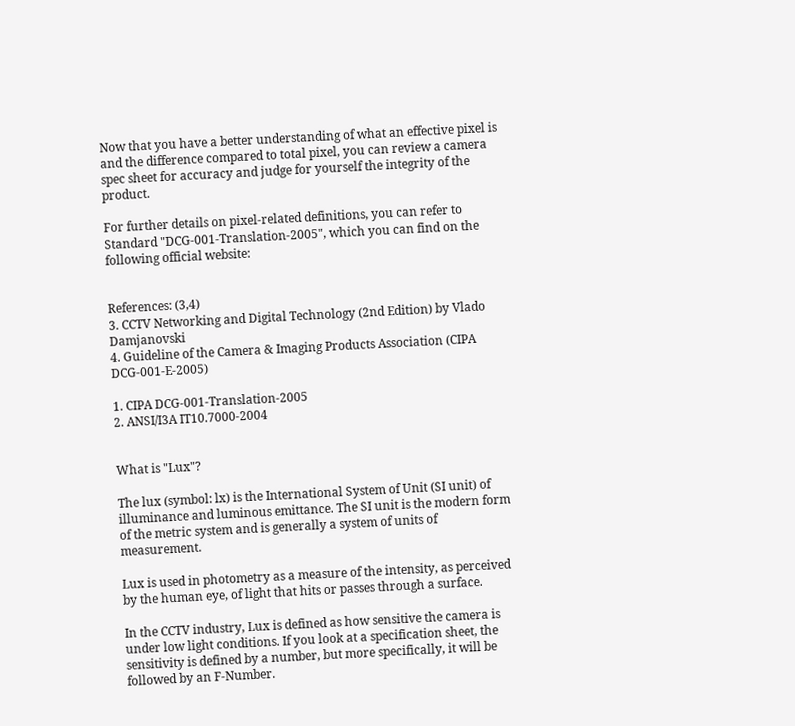Now that you have a better understanding of what an effective pixel is and the difference compared to total pixel, you can review a camera spec sheet for accuracy and judge for yourself the integrity of the product.

For further details on pixel-related definitions, you can refer to Standard "DCG-001-Translation-2005", which you can find on the following official website:


References: (3,4)
3. CCTV Networking and Digital Technology (2nd Edition) by Vlado Damjanovski
4. Guideline of the Camera & Imaging Products Association (CIPA DCG-001-E-2005)

1. CIPA DCG-001-Translation-2005
2. ANSI/I3A IT10.7000-2004


What is "Lux"?

The lux (symbol: lx) is the International System of Unit (SI unit) of illuminance and luminous emittance. The SI unit is the modern form of the metric system and is generally a system of units of measurement.

Lux is used in photometry as a measure of the intensity, as perceived by the human eye, of light that hits or passes through a surface.

In the CCTV industry, Lux is defined as how sensitive the camera is under low light conditions. If you look at a specification sheet, the sensitivity is defined by a number, but more specifically, it will be followed by an F-Number.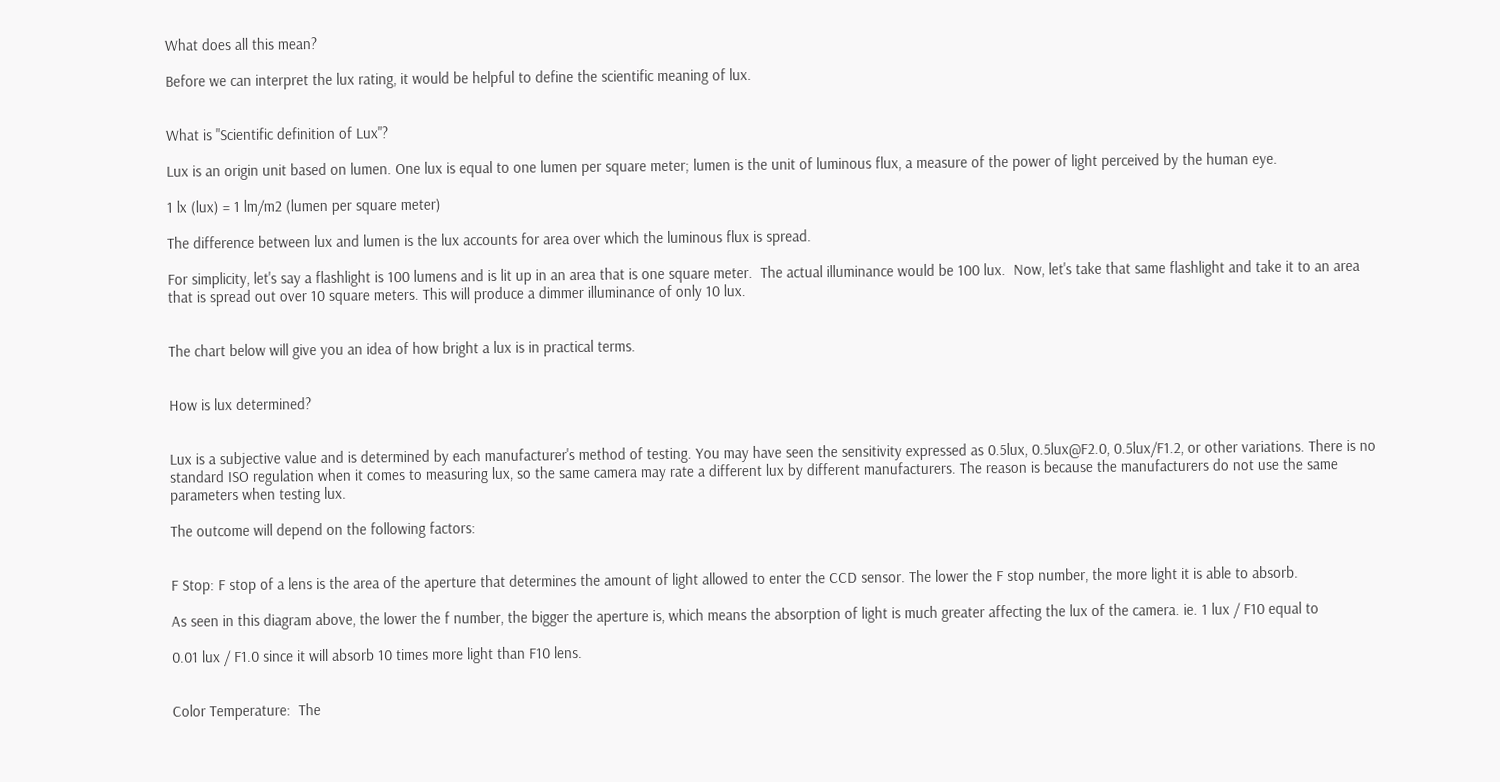What does all this mean?

Before we can interpret the lux rating, it would be helpful to define the scientific meaning of lux.


What is "Scientific definition of Lux"?

Lux is an origin unit based on lumen. One lux is equal to one lumen per square meter; lumen is the unit of luminous flux, a measure of the power of light perceived by the human eye.

1 lx (lux) = 1 lm/m2 (lumen per square meter)

The difference between lux and lumen is the lux accounts for area over which the luminous flux is spread.

For simplicity, let's say a flashlight is 100 lumens and is lit up in an area that is one square meter.  The actual illuminance would be 100 lux.  Now, let's take that same flashlight and take it to an area that is spread out over 10 square meters. This will produce a dimmer illuminance of only 10 lux.


The chart below will give you an idea of how bright a lux is in practical terms.


How is lux determined?


Lux is a subjective value and is determined by each manufacturer's method of testing. You may have seen the sensitivity expressed as 0.5lux, 0.5lux@F2.0, 0.5lux/F1.2, or other variations. There is no standard ISO regulation when it comes to measuring lux, so the same camera may rate a different lux by different manufacturers. The reason is because the manufacturers do not use the same parameters when testing lux.

The outcome will depend on the following factors:


F Stop: F stop of a lens is the area of the aperture that determines the amount of light allowed to enter the CCD sensor. The lower the F stop number, the more light it is able to absorb.

As seen in this diagram above, the lower the f number, the bigger the aperture is, which means the absorption of light is much greater affecting the lux of the camera. ie. 1 lux / F10 equal to

0.01 lux / F1.0 since it will absorb 10 times more light than F10 lens.


Color Temperature:  The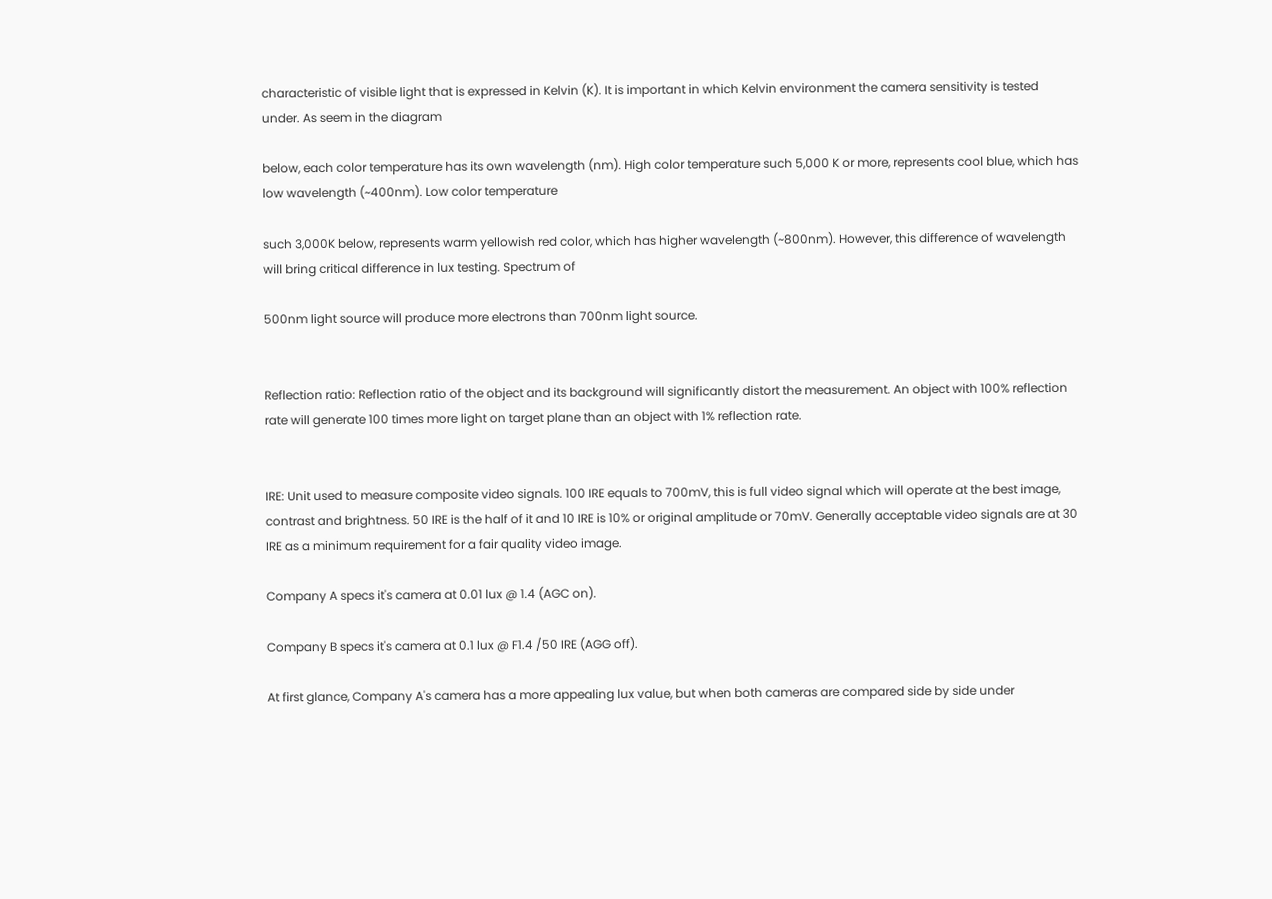characteristic of visible light that is expressed in Kelvin (K). It is important in which Kelvin environment the camera sensitivity is tested under. As seem in the diagram

below, each color temperature has its own wavelength (nm). High color temperature such 5,000 K or more, represents cool blue, which has low wavelength (~400nm). Low color temperature

such 3,000K below, represents warm yellowish red color, which has higher wavelength (~800nm). However, this difference of wavelength will bring critical difference in lux testing. Spectrum of

500nm light source will produce more electrons than 700nm light source.


Reflection ratio: Reflection ratio of the object and its background will significantly distort the measurement. An object with 100% reflection rate will generate 100 times more light on target plane than an object with 1% reflection rate.


IRE: Unit used to measure composite video signals. 100 IRE equals to 700mV, this is full video signal which will operate at the best image, contrast and brightness. 50 IRE is the half of it and 10 IRE is 10% or original amplitude or 70mV. Generally acceptable video signals are at 30 IRE as a minimum requirement for a fair quality video image.

Company A specs it's camera at 0.01 lux @ 1.4 (AGC on).

Company B specs it's camera at 0.1 lux @ F1.4 /50 IRE (AGG off).

At first glance, Company A's camera has a more appealing lux value, but when both cameras are compared side by side under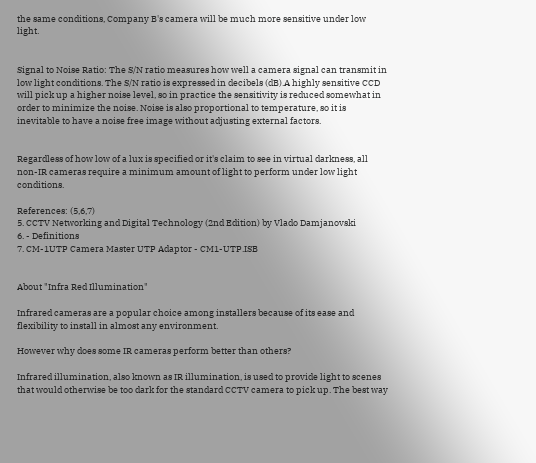the same conditions, Company B's camera will be much more sensitive under low light.


Signal to Noise Ratio: The S/N ratio measures how well a camera signal can transmit in low light conditions. The S/N ratio is expressed in decibels (dB).A highly sensitive CCD will pick up a higher noise level, so in practice the sensitivity is reduced somewhat in order to minimize the noise. Noise is also proportional to temperature, so it is inevitable to have a noise free image without adjusting external factors.


Regardless of how low of a lux is specified or it's claim to see in virtual darkness, all non-IR cameras require a minimum amount of light to perform under low light conditions.

References: (5,6,7)
5. CCTV Networking and Digital Technology (2nd Edition) by Vlado Damjanovski
6. - Definitions
7. CM-1UTP Camera Master UTP Adaptor - CM1-UTP.ISB


About "Infra Red Illumination"

Infrared cameras are a popular choice among installers because of its ease and flexibility to install in almost any environment.

However why does some IR cameras perform better than others?

Infrared illumination, also known as IR illumination, is used to provide light to scenes that would otherwise be too dark for the standard CCTV camera to pick up. The best way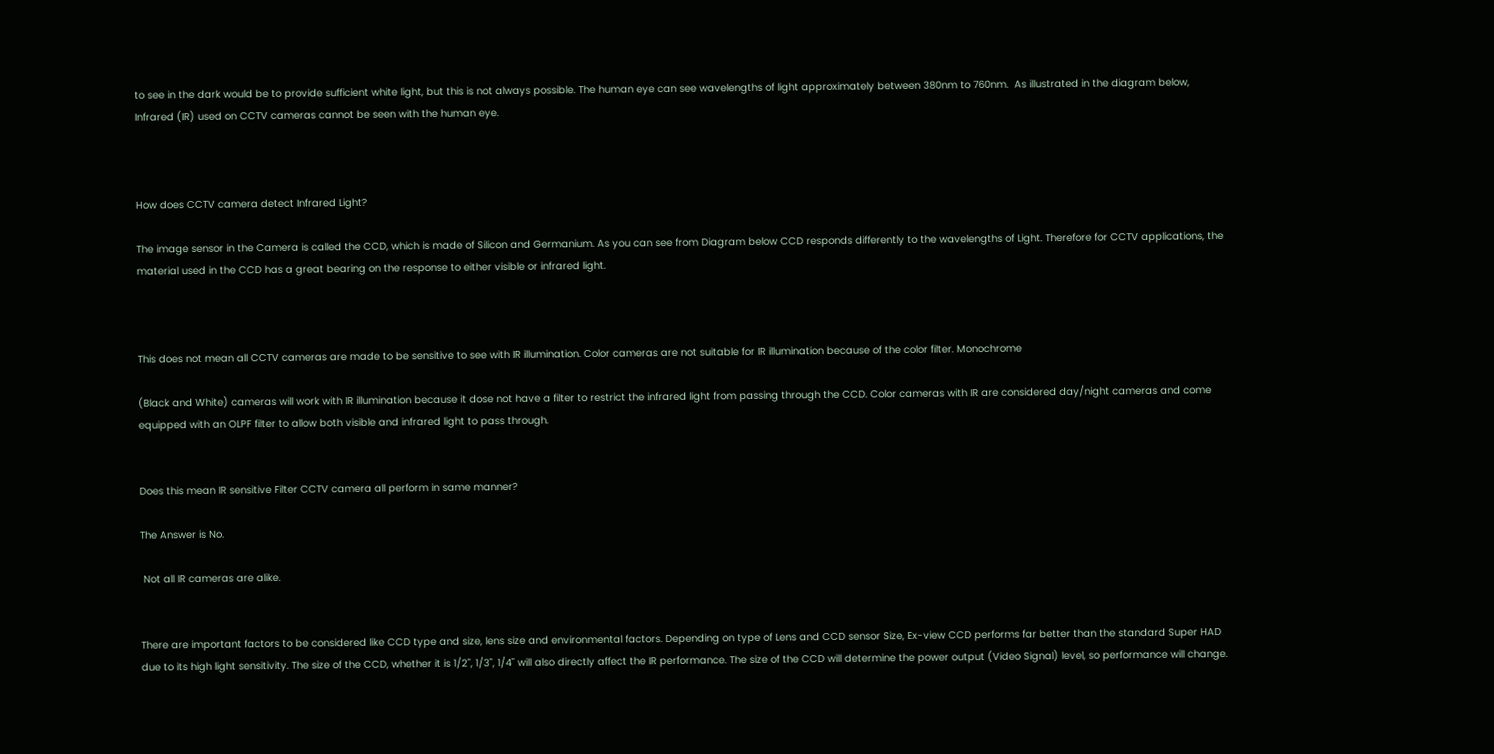to see in the dark would be to provide sufficient white light, but this is not always possible. The human eye can see wavelengths of light approximately between 380nm to 760nm.  As illustrated in the diagram below, Infrared (IR) used on CCTV cameras cannot be seen with the human eye.



How does CCTV camera detect Infrared Light?

The image sensor in the Camera is called the CCD, which is made of Silicon and Germanium. As you can see from Diagram below CCD responds differently to the wavelengths of Light. Therefore for CCTV applications, the material used in the CCD has a great bearing on the response to either visible or infrared light.



This does not mean all CCTV cameras are made to be sensitive to see with IR illumination. Color cameras are not suitable for IR illumination because of the color filter. Monochrome

(Black and White) cameras will work with IR illumination because it dose not have a filter to restrict the infrared light from passing through the CCD. Color cameras with IR are considered day/night cameras and come equipped with an OLPF filter to allow both visible and infrared light to pass through.


Does this mean IR sensitive Filter CCTV camera all perform in same manner?

The Answer is No.

 Not all IR cameras are alike.


There are important factors to be considered like CCD type and size, lens size and environmental factors. Depending on type of Lens and CCD sensor Size, Ex-view CCD performs far better than the standard Super HAD due to its high light sensitivity. The size of the CCD, whether it is 1/2", 1/3", 1/4" will also directly affect the IR performance. The size of the CCD will determine the power output (Video Signal) level, so performance will change.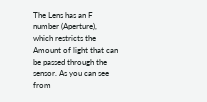The Lens has an F number (Aperture), which restricts the Amount of light that can be passed through the sensor. As you can see from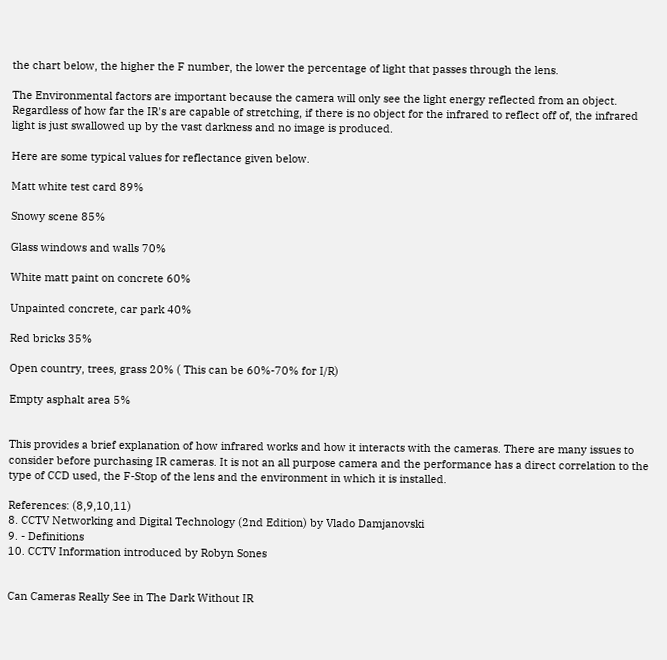the chart below, the higher the F number, the lower the percentage of light that passes through the lens.

The Environmental factors are important because the camera will only see the light energy reflected from an object. Regardless of how far the IR's are capable of stretching, if there is no object for the infrared to reflect off of, the infrared light is just swallowed up by the vast darkness and no image is produced.

Here are some typical values for reflectance given below.

Matt white test card 89%

Snowy scene 85%

Glass windows and walls 70%

White matt paint on concrete 60%

Unpainted concrete, car park 40%

Red bricks 35%

Open country, trees, grass 20% ( This can be 60%-70% for I/R)

Empty asphalt area 5%


This provides a brief explanation of how infrared works and how it interacts with the cameras. There are many issues to consider before purchasing IR cameras. It is not an all purpose camera and the performance has a direct correlation to the type of CCD used, the F-Stop of the lens and the environment in which it is installed.

References: (8,9,10,11)
8. CCTV Networking and Digital Technology (2nd Edition) by Vlado Damjanovski
9. - Definitions
10. CCTV Information introduced by Robyn Sones


Can Cameras Really See in The Dark Without IR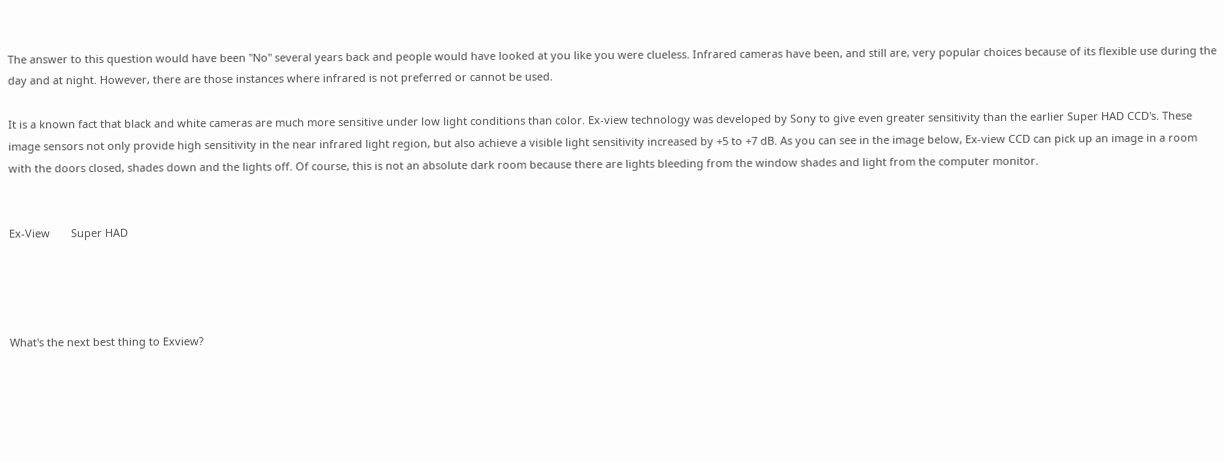The answer to this question would have been "No" several years back and people would have looked at you like you were clueless. Infrared cameras have been, and still are, very popular choices because of its flexible use during the day and at night. However, there are those instances where infrared is not preferred or cannot be used.

It is a known fact that black and white cameras are much more sensitive under low light conditions than color. Ex-view technology was developed by Sony to give even greater sensitivity than the earlier Super HAD CCD's. These image sensors not only provide high sensitivity in the near infrared light region, but also achieve a visible light sensitivity increased by +5 to +7 dB. As you can see in the image below, Ex-view CCD can pick up an image in a room with the doors closed, shades down and the lights off. Of course, this is not an absolute dark room because there are lights bleeding from the window shades and light from the computer monitor.


Ex-View       Super HAD




What's the next best thing to Exview?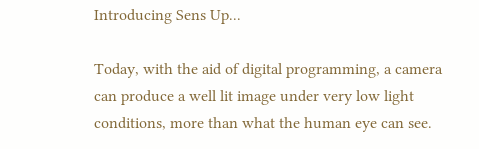Introducing Sens Up...

Today, with the aid of digital programming, a camera can produce a well lit image under very low light conditions, more than what the human eye can see.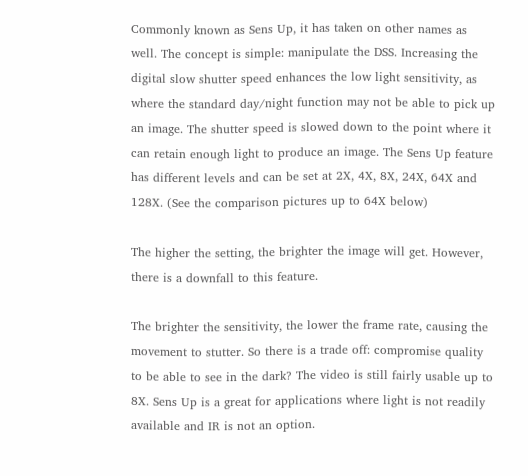Commonly known as Sens Up, it has taken on other names as well. The concept is simple: manipulate the DSS. Increasing the digital slow shutter speed enhances the low light sensitivity, as where the standard day/night function may not be able to pick up an image. The shutter speed is slowed down to the point where it can retain enough light to produce an image. The Sens Up feature has different levels and can be set at 2X, 4X, 8X, 24X, 64X and 128X. (See the comparison pictures up to 64X below)

The higher the setting, the brighter the image will get. However, there is a downfall to this feature.

The brighter the sensitivity, the lower the frame rate, causing the movement to stutter. So there is a trade off: compromise quality to be able to see in the dark? The video is still fairly usable up to 8X. Sens Up is a great for applications where light is not readily available and IR is not an option.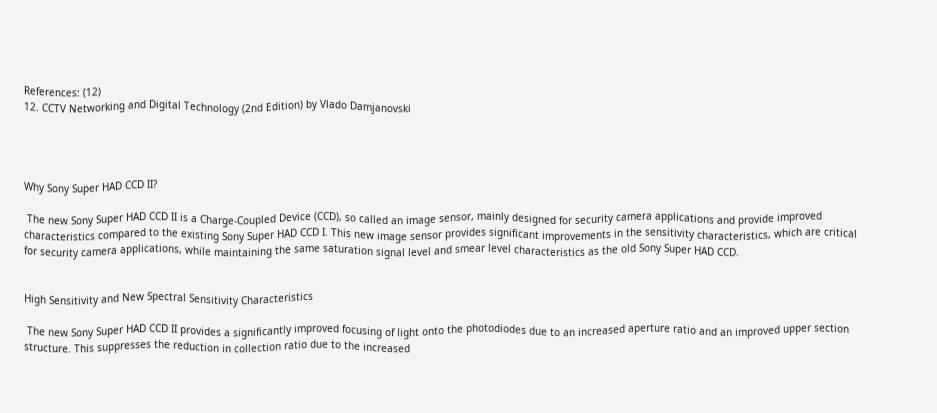References: (12)
12. CCTV Networking and Digital Technology (2nd Edition) by Vlado Damjanovski




Why Sony Super HAD CCD II?

 The new Sony Super HAD CCD II is a Charge-Coupled Device (CCD), so called an image sensor, mainly designed for security camera applications and provide improved characteristics compared to the existing Sony Super HAD CCD I. This new image sensor provides significant improvements in the sensitivity characteristics, which are critical for security camera applications, while maintaining the same saturation signal level and smear level characteristics as the old Sony Super HAD CCD.


High Sensitivity and New Spectral Sensitivity Characteristics

 The new Sony Super HAD CCD II provides a significantly improved focusing of light onto the photodiodes due to an increased aperture ratio and an improved upper section structure. This suppresses the reduction in collection ratio due to the increased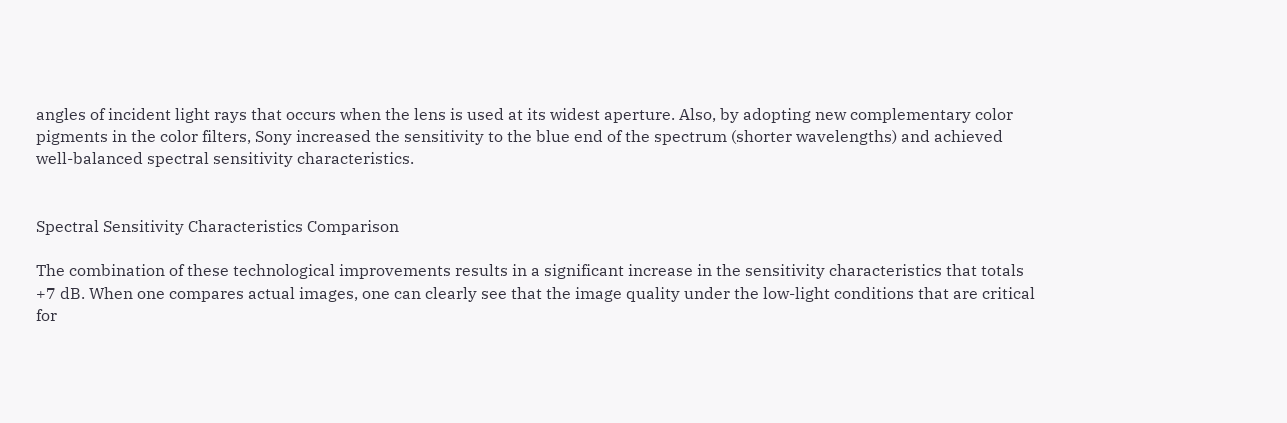angles of incident light rays that occurs when the lens is used at its widest aperture. Also, by adopting new complementary color pigments in the color filters, Sony increased the sensitivity to the blue end of the spectrum (shorter wavelengths) and achieved well-balanced spectral sensitivity characteristics.


Spectral Sensitivity Characteristics Comparison

The combination of these technological improvements results in a significant increase in the sensitivity characteristics that totals +7 dB. When one compares actual images, one can clearly see that the image quality under the low-light conditions that are critical for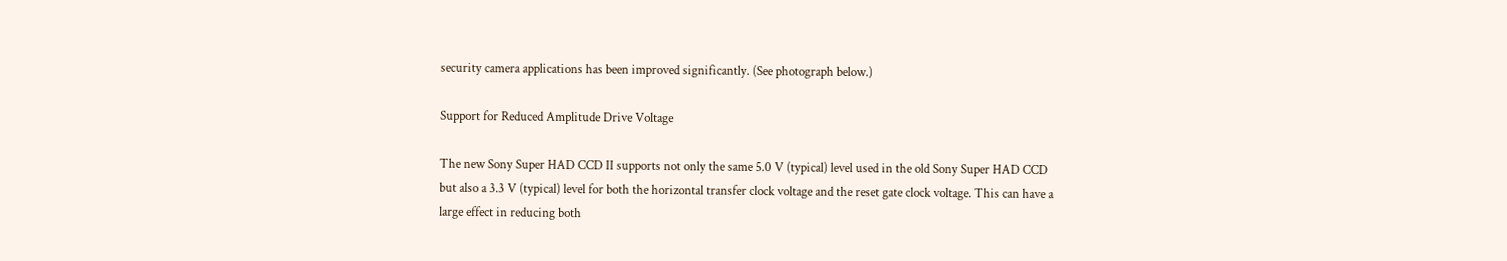security camera applications has been improved significantly. (See photograph below.)

Support for Reduced Amplitude Drive Voltage

The new Sony Super HAD CCD II supports not only the same 5.0 V (typical) level used in the old Sony Super HAD CCD but also a 3.3 V (typical) level for both the horizontal transfer clock voltage and the reset gate clock voltage. This can have a large effect in reducing both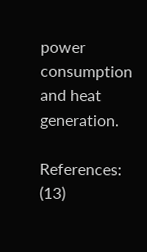power consumption and heat generation.

References: (13)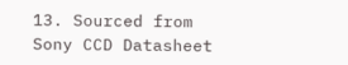13. Sourced from Sony CCD Datasheet